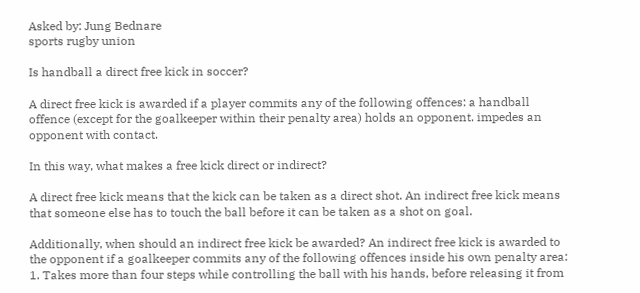Asked by: Jung Bednare
sports rugby union

Is handball a direct free kick in soccer?

A direct free kick is awarded if a player commits any of the following offences: a handball offence (except for the goalkeeper within their penalty area) holds an opponent. impedes an opponent with contact.

In this way, what makes a free kick direct or indirect?

A direct free kick means that the kick can be taken as a direct shot. An indirect free kick means that someone else has to touch the ball before it can be taken as a shot on goal.

Additionally, when should an indirect free kick be awarded? An indirect free kick is awarded to the opponent if a goalkeeper commits any of the following offences inside his own penalty area: 1. Takes more than four steps while controlling the ball with his hands, before releasing it from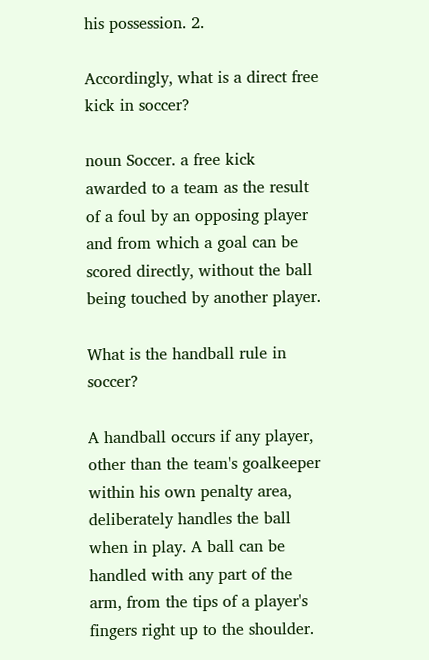his possession. 2.

Accordingly, what is a direct free kick in soccer?

noun Soccer. a free kick awarded to a team as the result of a foul by an opposing player and from which a goal can be scored directly, without the ball being touched by another player.

What is the handball rule in soccer?

A handball occurs if any player, other than the team's goalkeeper within his own penalty area, deliberately handles the ball when in play. A ball can be handled with any part of the arm, from the tips of a player's fingers right up to the shoulder.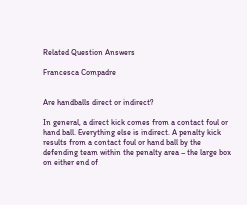Related Question Answers

Francesca Compadre


Are handballs direct or indirect?

In general, a direct kick comes from a contact foul or hand ball. Everything else is indirect. A penalty kick results from a contact foul or hand ball by the defending team within the penalty area – the large box on either end of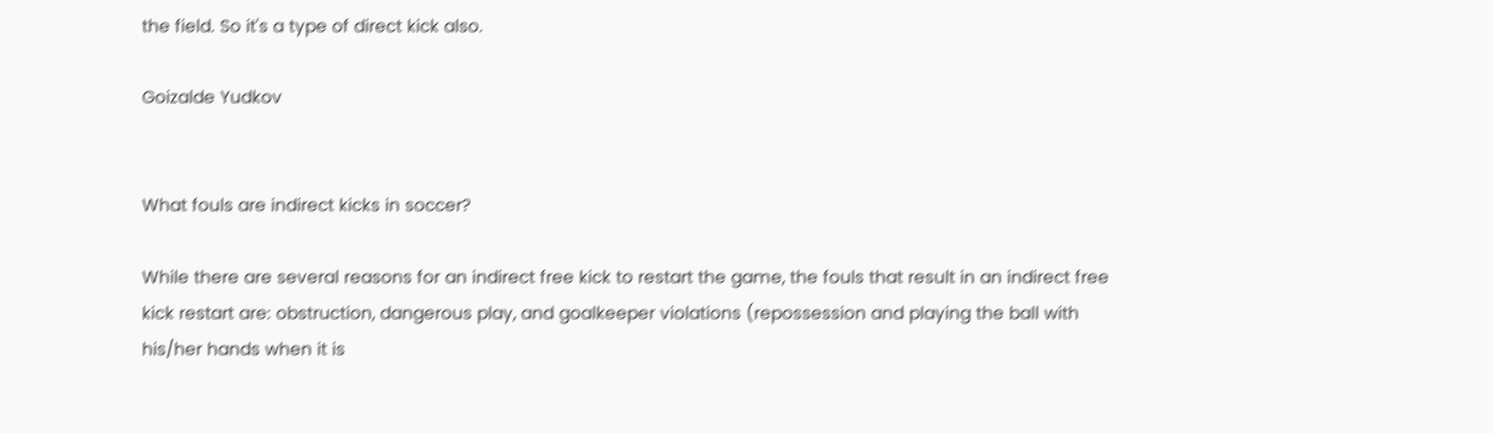the field. So it's a type of direct kick also.

Goizalde Yudkov


What fouls are indirect kicks in soccer?

While there are several reasons for an indirect free kick to restart the game, the fouls that result in an indirect free kick restart are: obstruction, dangerous play, and goalkeeper violations (repossession and playing the ball with his/her hands when it is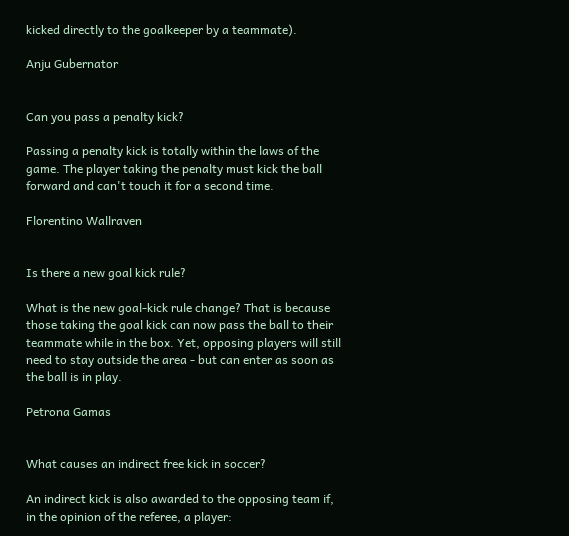kicked directly to the goalkeeper by a teammate).

Anju Gubernator


Can you pass a penalty kick?

Passing a penalty kick is totally within the laws of the game. The player taking the penalty must kick the ball forward and can't touch it for a second time.

Florentino Wallraven


Is there a new goal kick rule?

What is the new goal-kick rule change? That is because those taking the goal kick can now pass the ball to their teammate while in the box. Yet, opposing players will still need to stay outside the area - but can enter as soon as the ball is in play.

Petrona Gamas


What causes an indirect free kick in soccer?

An indirect kick is also awarded to the opposing team if, in the opinion of the referee, a player: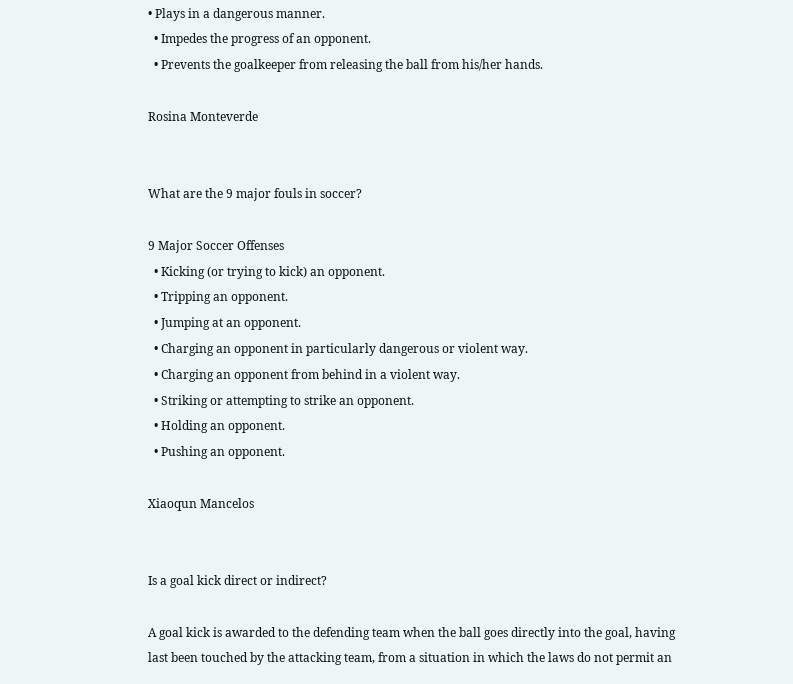• Plays in a dangerous manner.
  • Impedes the progress of an opponent.
  • Prevents the goalkeeper from releasing the ball from his/her hands.

Rosina Monteverde


What are the 9 major fouls in soccer?

9 Major Soccer Offenses
  • Kicking (or trying to kick) an opponent.
  • Tripping an opponent.
  • Jumping at an opponent.
  • Charging an opponent in particularly dangerous or violent way.
  • Charging an opponent from behind in a violent way.
  • Striking or attempting to strike an opponent.
  • Holding an opponent.
  • Pushing an opponent.

Xiaoqun Mancelos


Is a goal kick direct or indirect?

A goal kick is awarded to the defending team when the ball goes directly into the goal, having last been touched by the attacking team, from a situation in which the laws do not permit an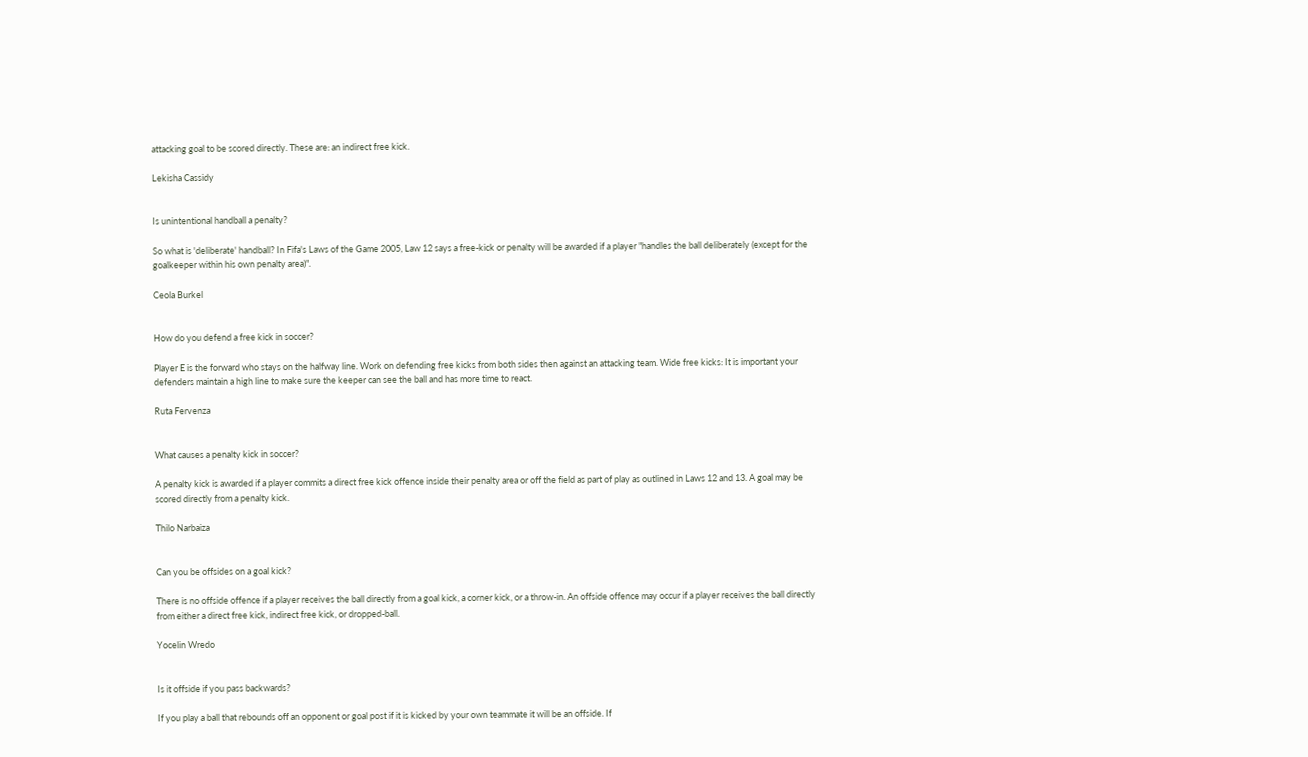attacking goal to be scored directly. These are: an indirect free kick.

Lekisha Cassidy


Is unintentional handball a penalty?

So what is 'deliberate' handball? In Fifa's Laws of the Game 2005, Law 12 says a free-kick or penalty will be awarded if a player "handles the ball deliberately (except for the goalkeeper within his own penalty area)".

Ceola Burkel


How do you defend a free kick in soccer?

Player E is the forward who stays on the halfway line. Work on defending free kicks from both sides then against an attacking team. Wide free kicks: It is important your defenders maintain a high line to make sure the keeper can see the ball and has more time to react.

Ruta Fervenza


What causes a penalty kick in soccer?

A penalty kick is awarded if a player commits a direct free kick offence inside their penalty area or off the field as part of play as outlined in Laws 12 and 13. A goal may be scored directly from a penalty kick.

Thilo Narbaiza


Can you be offsides on a goal kick?

There is no offside offence if a player receives the ball directly from a goal kick, a corner kick, or a throw-in. An offside offence may occur if a player receives the ball directly from either a direct free kick, indirect free kick, or dropped-ball.

Yocelin Wredo


Is it offside if you pass backwards?

If you play a ball that rebounds off an opponent or goal post if it is kicked by your own teammate it will be an offside. If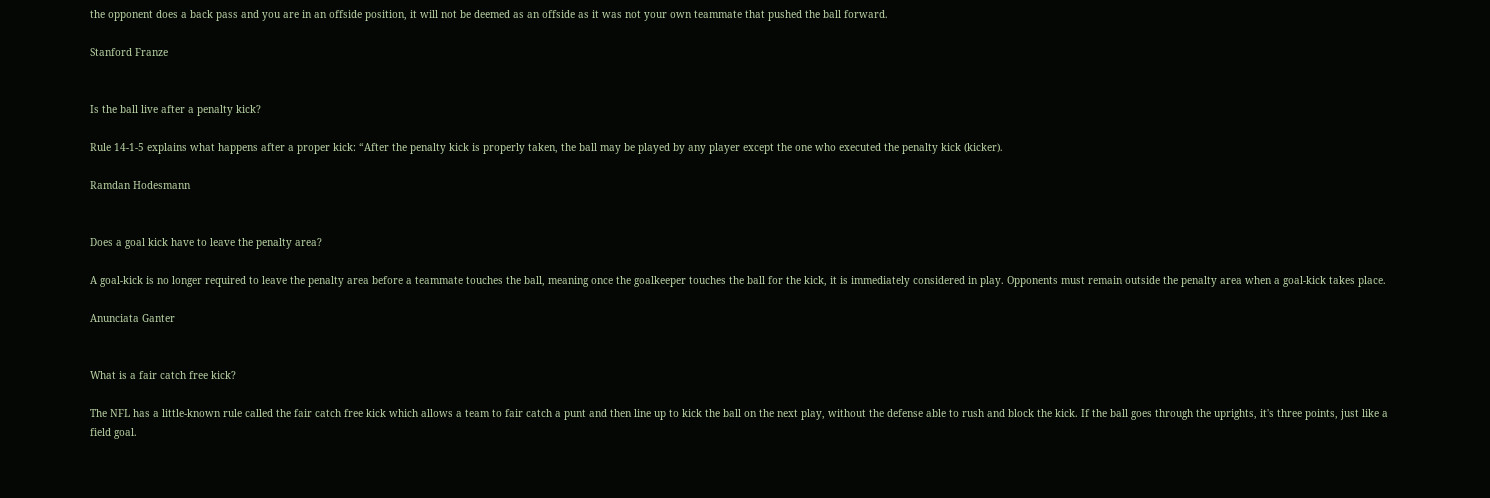the opponent does a back pass and you are in an offside position, it will not be deemed as an offside as it was not your own teammate that pushed the ball forward.

Stanford Franze


Is the ball live after a penalty kick?

Rule 14-1-5 explains what happens after a proper kick: “After the penalty kick is properly taken, the ball may be played by any player except the one who executed the penalty kick (kicker).

Ramdan Hodesmann


Does a goal kick have to leave the penalty area?

A goal-kick is no longer required to leave the penalty area before a teammate touches the ball, meaning once the goalkeeper touches the ball for the kick, it is immediately considered in play. Opponents must remain outside the penalty area when a goal-kick takes place.

Anunciata Ganter


What is a fair catch free kick?

The NFL has a little-known rule called the fair catch free kick which allows a team to fair catch a punt and then line up to kick the ball on the next play, without the defense able to rush and block the kick. If the ball goes through the uprights, it's three points, just like a field goal.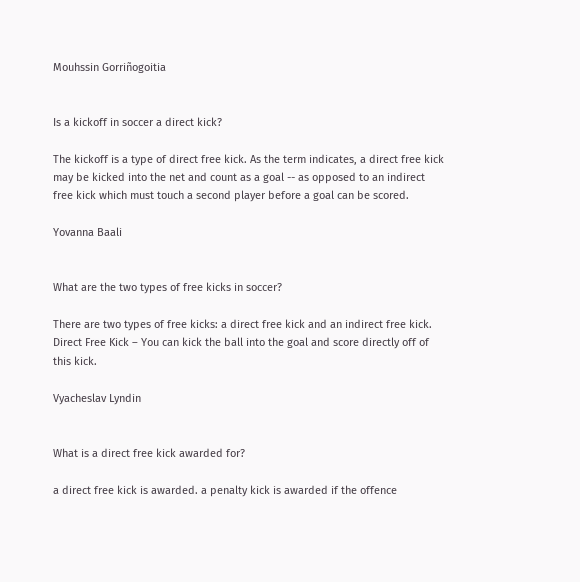Mouhssin Gorriñogoitia


Is a kickoff in soccer a direct kick?

The kickoff is a type of direct free kick. As the term indicates, a direct free kick may be kicked into the net and count as a goal -- as opposed to an indirect free kick which must touch a second player before a goal can be scored.

Yovanna Baali


What are the two types of free kicks in soccer?

There are two types of free kicks: a direct free kick and an indirect free kick. Direct Free Kick – You can kick the ball into the goal and score directly off of this kick.

Vyacheslav Lyndin


What is a direct free kick awarded for?

a direct free kick is awarded. a penalty kick is awarded if the offence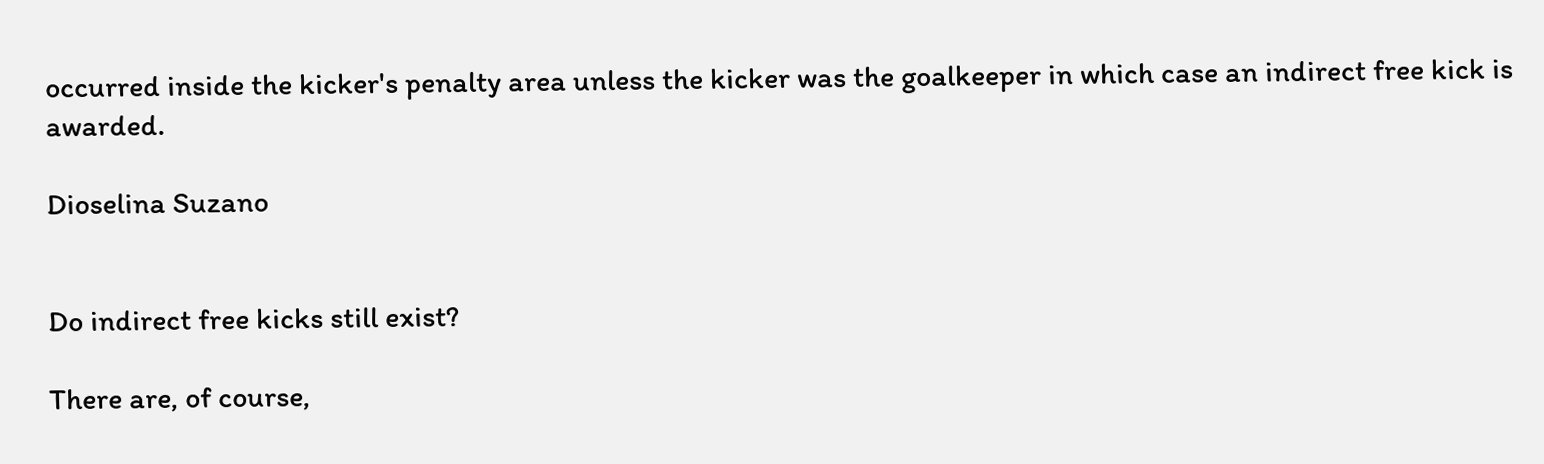occurred inside the kicker's penalty area unless the kicker was the goalkeeper in which case an indirect free kick is awarded.

Dioselina Suzano


Do indirect free kicks still exist?

There are, of course,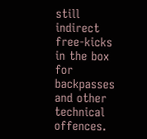still indirect free-kicks in the box for backpasses and other technical offences.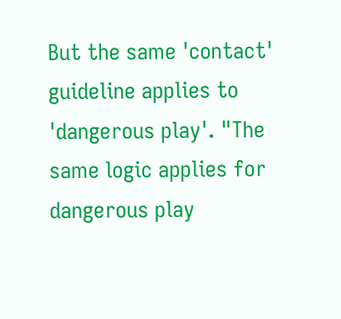But the same 'contact' guideline applies to 'dangerous play'. "The same logic applies for dangerous play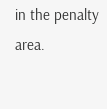in the penalty area.